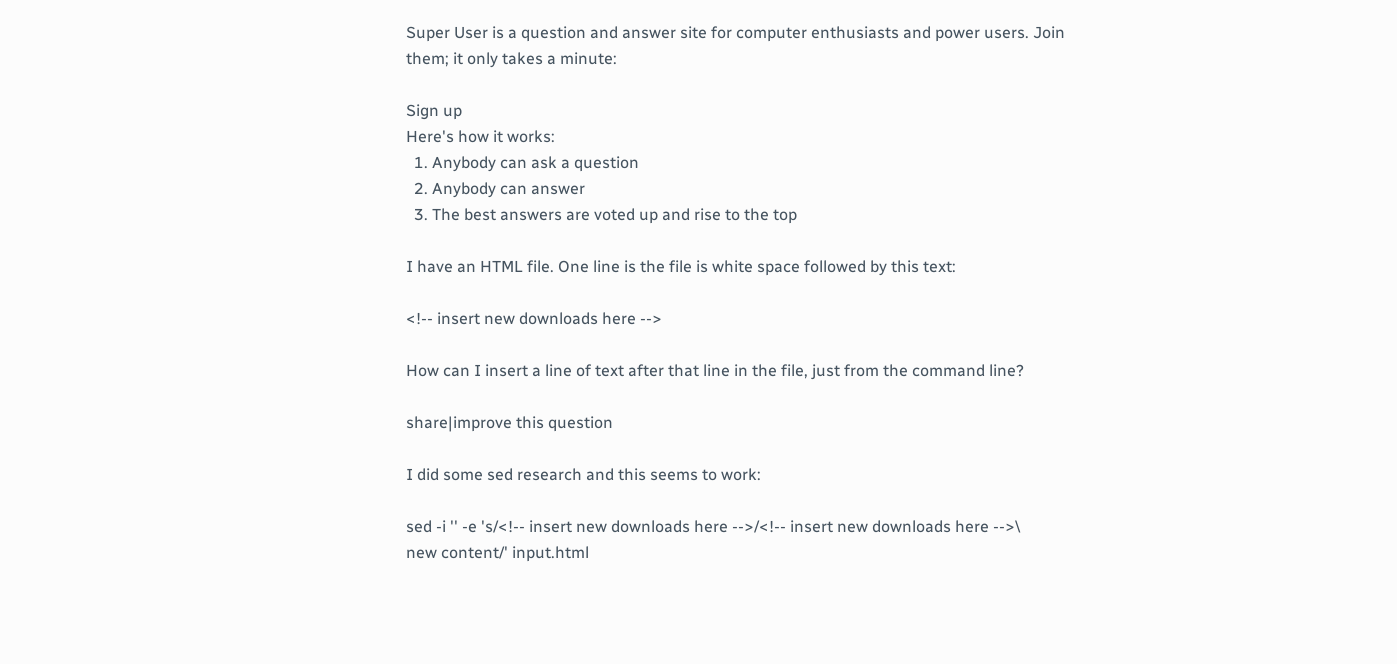Super User is a question and answer site for computer enthusiasts and power users. Join them; it only takes a minute:

Sign up
Here's how it works:
  1. Anybody can ask a question
  2. Anybody can answer
  3. The best answers are voted up and rise to the top

I have an HTML file. One line is the file is white space followed by this text:

<!-- insert new downloads here -->

How can I insert a line of text after that line in the file, just from the command line?

share|improve this question

I did some sed research and this seems to work:

sed -i '' -e 's/<!-- insert new downloads here -->/<!-- insert new downloads here -->\
new content/' input.html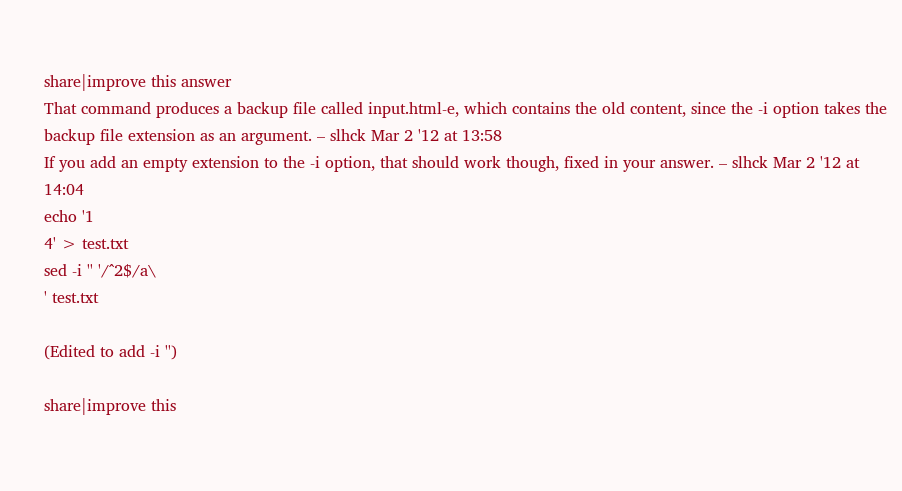share|improve this answer
That command produces a backup file called input.html-e, which contains the old content, since the -i option takes the backup file extension as an argument. – slhck Mar 2 '12 at 13:58
If you add an empty extension to the -i option, that should work though, fixed in your answer. – slhck Mar 2 '12 at 14:04
echo '1
4' > test.txt
sed -i '' '/^2$/a\
' test.txt

(Edited to add -i '')

share|improve this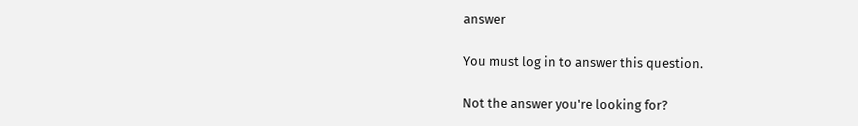answer

You must log in to answer this question.

Not the answer you're looking for?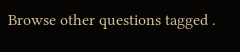Browse other questions tagged .